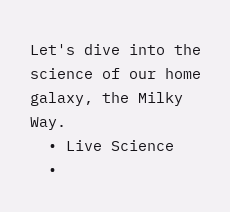Let's dive into the science of our home galaxy, the Milky Way.
  • Live Science
  •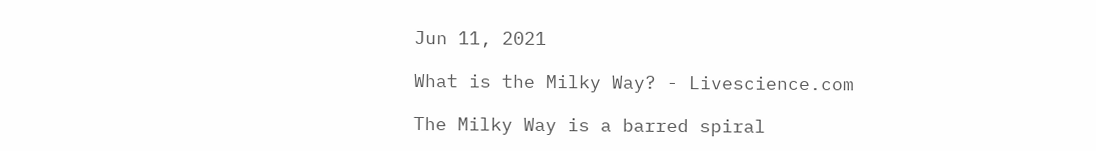Jun 11, 2021

What is the Milky Way? - Livescience.com

The Milky Way is a barred spiral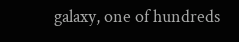galaxy, one of hundreds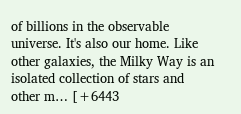of billions in the observable universe. It's also our home. Like other galaxies, the Milky Way is an isolated collection of stars and other m… [+6443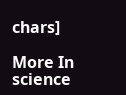chars]

More In science